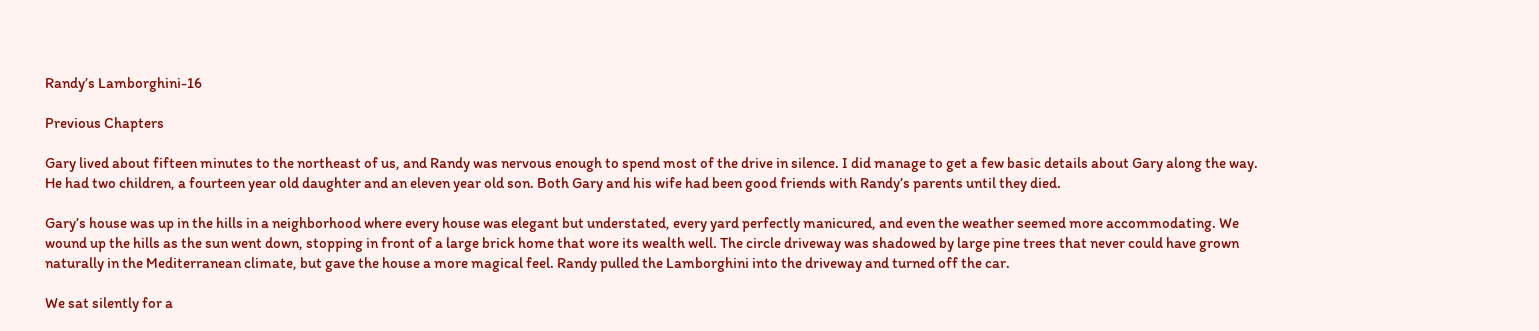Randy’s Lamborghini-16

Previous Chapters

Gary lived about fifteen minutes to the northeast of us, and Randy was nervous enough to spend most of the drive in silence. I did manage to get a few basic details about Gary along the way. He had two children, a fourteen year old daughter and an eleven year old son. Both Gary and his wife had been good friends with Randy’s parents until they died.

Gary’s house was up in the hills in a neighborhood where every house was elegant but understated, every yard perfectly manicured, and even the weather seemed more accommodating. We wound up the hills as the sun went down, stopping in front of a large brick home that wore its wealth well. The circle driveway was shadowed by large pine trees that never could have grown naturally in the Mediterranean climate, but gave the house a more magical feel. Randy pulled the Lamborghini into the driveway and turned off the car.

We sat silently for a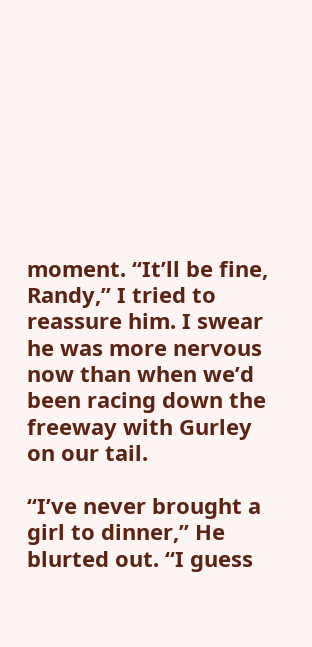moment. “It’ll be fine, Randy,” I tried to reassure him. I swear he was more nervous now than when we’d been racing down the freeway with Gurley on our tail.

“I’ve never brought a girl to dinner,” He blurted out. “I guess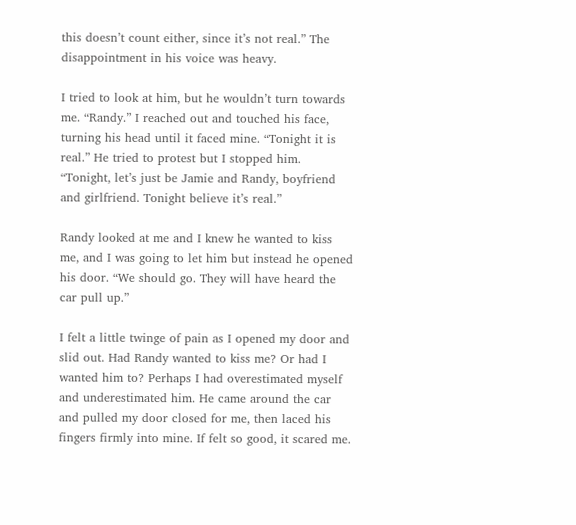this doesn’t count either, since it’s not real.” The disappointment in his voice was heavy.

I tried to look at him, but he wouldn’t turn towards me. “Randy.” I reached out and touched his face, turning his head until it faced mine. “Tonight it is real.” He tried to protest but I stopped him. “Tonight, let’s just be Jamie and Randy, boyfriend and girlfriend. Tonight believe it’s real.”

Randy looked at me and I knew he wanted to kiss me, and I was going to let him but instead he opened his door. “We should go. They will have heard the car pull up.”

I felt a little twinge of pain as I opened my door and slid out. Had Randy wanted to kiss me? Or had I wanted him to? Perhaps I had overestimated myself and underestimated him. He came around the car and pulled my door closed for me, then laced his fingers firmly into mine. If felt so good, it scared me.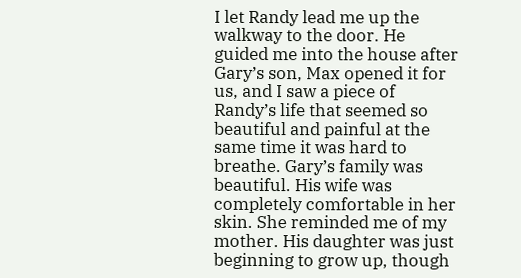I let Randy lead me up the walkway to the door. He guided me into the house after Gary’s son, Max opened it for us, and I saw a piece of Randy’s life that seemed so beautiful and painful at the same time it was hard to breathe. Gary’s family was beautiful. His wife was completely comfortable in her skin. She reminded me of my mother. His daughter was just beginning to grow up, though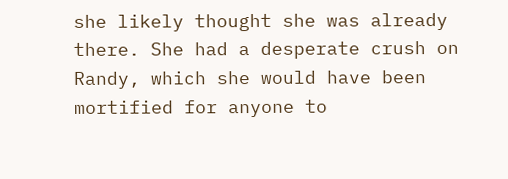she likely thought she was already there. She had a desperate crush on Randy, which she would have been mortified for anyone to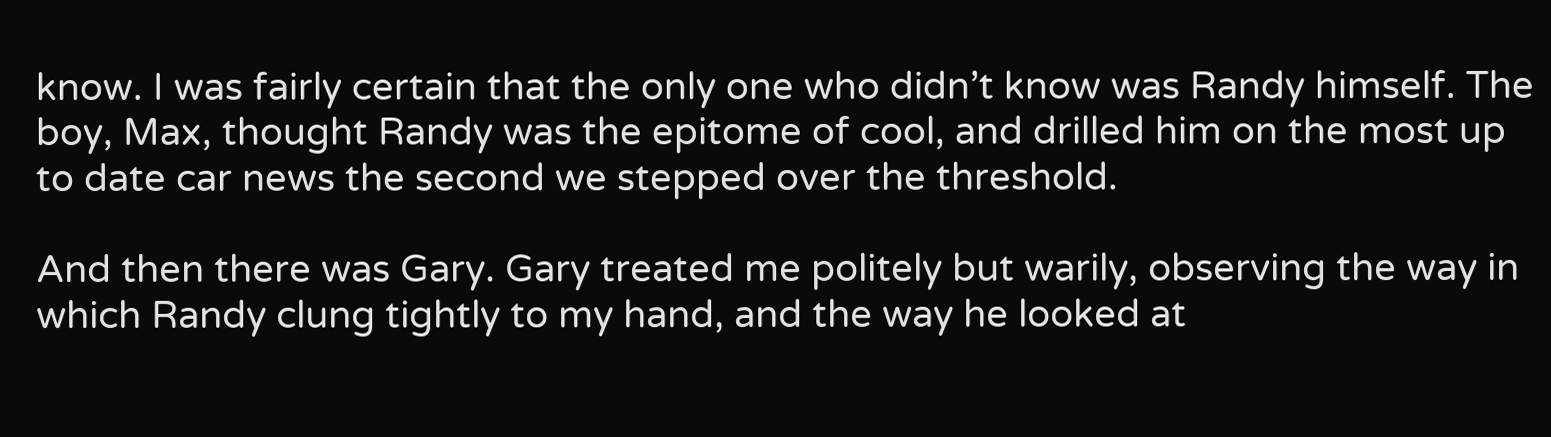know. I was fairly certain that the only one who didn’t know was Randy himself. The boy, Max, thought Randy was the epitome of cool, and drilled him on the most up to date car news the second we stepped over the threshold.

And then there was Gary. Gary treated me politely but warily, observing the way in which Randy clung tightly to my hand, and the way he looked at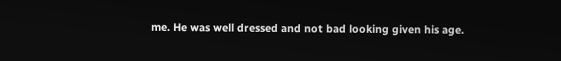me. He was well dressed and not bad looking given his age.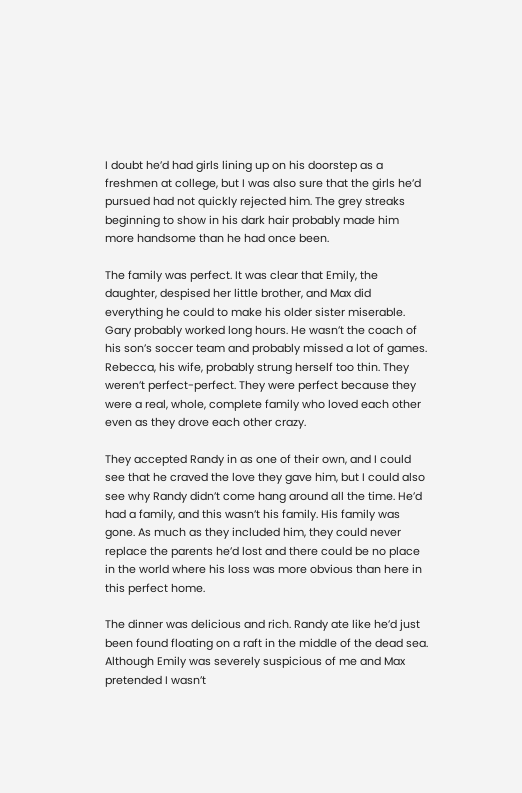I doubt he’d had girls lining up on his doorstep as a freshmen at college, but I was also sure that the girls he’d pursued had not quickly rejected him. The grey streaks beginning to show in his dark hair probably made him more handsome than he had once been.

The family was perfect. It was clear that Emily, the daughter, despised her little brother, and Max did everything he could to make his older sister miserable. Gary probably worked long hours. He wasn’t the coach of his son’s soccer team and probably missed a lot of games. Rebecca, his wife, probably strung herself too thin. They weren’t perfect-perfect. They were perfect because they were a real, whole, complete family who loved each other even as they drove each other crazy.

They accepted Randy in as one of their own, and I could see that he craved the love they gave him, but I could also see why Randy didn’t come hang around all the time. He’d had a family, and this wasn’t his family. His family was gone. As much as they included him, they could never replace the parents he’d lost and there could be no place in the world where his loss was more obvious than here in this perfect home.

The dinner was delicious and rich. Randy ate like he’d just been found floating on a raft in the middle of the dead sea. Although Emily was severely suspicious of me and Max pretended I wasn’t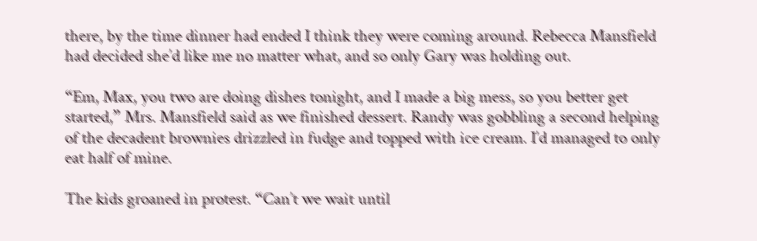there, by the time dinner had ended I think they were coming around. Rebecca Mansfield had decided she’d like me no matter what, and so only Gary was holding out.

“Em, Max, you two are doing dishes tonight, and I made a big mess, so you better get started,” Mrs. Mansfield said as we finished dessert. Randy was gobbling a second helping of the decadent brownies drizzled in fudge and topped with ice cream. I’d managed to only eat half of mine.

The kids groaned in protest. “Can’t we wait until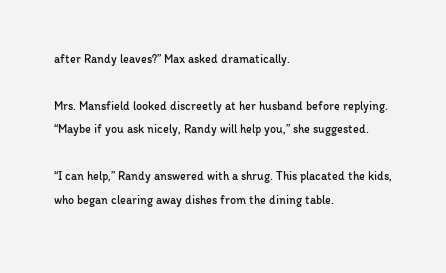after Randy leaves?” Max asked dramatically.

Mrs. Mansfield looked discreetly at her husband before replying. “Maybe if you ask nicely, Randy will help you,” she suggested.

“I can help,” Randy answered with a shrug. This placated the kids, who began clearing away dishes from the dining table.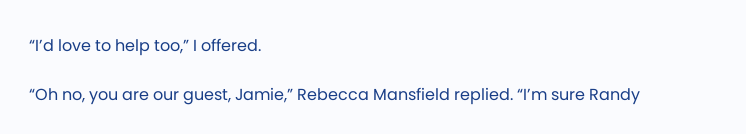“I’d love to help too,” I offered.

“Oh no, you are our guest, Jamie,” Rebecca Mansfield replied. “I’m sure Randy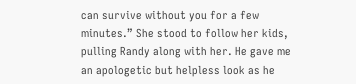can survive without you for a few minutes.” She stood to follow her kids, pulling Randy along with her. He gave me an apologetic but helpless look as he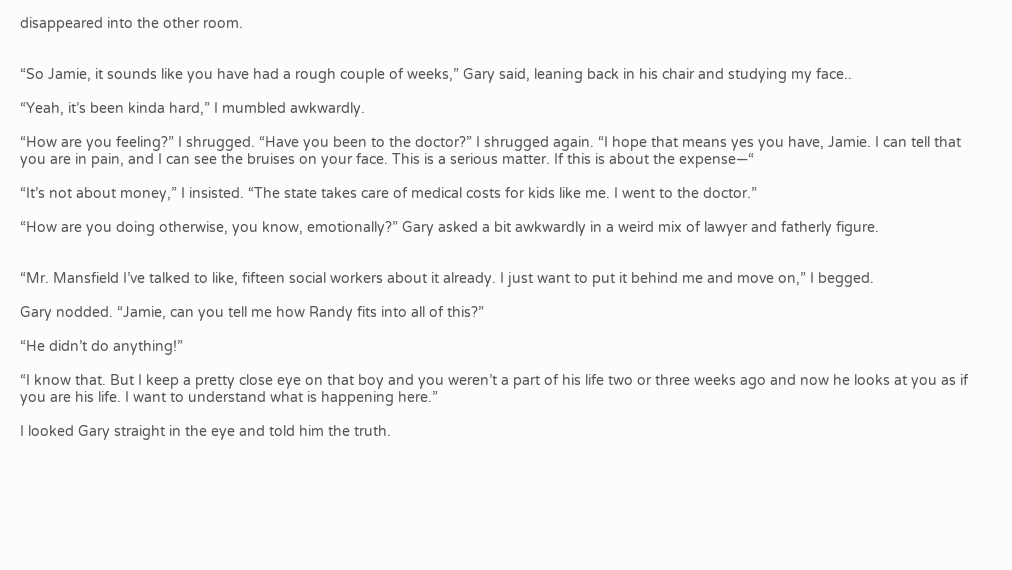disappeared into the other room.


“So Jamie, it sounds like you have had a rough couple of weeks,” Gary said, leaning back in his chair and studying my face..

“Yeah, it’s been kinda hard,” I mumbled awkwardly.

“How are you feeling?” I shrugged. “Have you been to the doctor?” I shrugged again. “I hope that means yes you have, Jamie. I can tell that you are in pain, and I can see the bruises on your face. This is a serious matter. If this is about the expense—“

“It’s not about money,” I insisted. “The state takes care of medical costs for kids like me. I went to the doctor.”

“How are you doing otherwise, you know, emotionally?” Gary asked a bit awkwardly in a weird mix of lawyer and fatherly figure.


“Mr. Mansfield I’ve talked to like, fifteen social workers about it already. I just want to put it behind me and move on,” I begged.

Gary nodded. “Jamie, can you tell me how Randy fits into all of this?”

“He didn’t do anything!”

“I know that. But I keep a pretty close eye on that boy and you weren’t a part of his life two or three weeks ago and now he looks at you as if you are his life. I want to understand what is happening here.”

I looked Gary straight in the eye and told him the truth.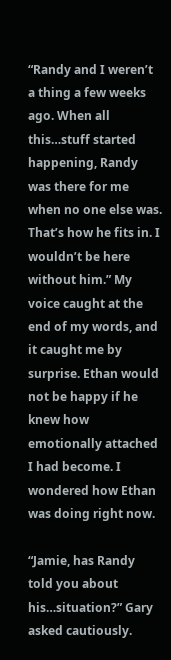“Randy and I weren’t a thing a few weeks ago. When all this…stuff started happening, Randy was there for me when no one else was. That’s how he fits in. I wouldn’t be here without him.” My voice caught at the end of my words, and it caught me by surprise. Ethan would not be happy if he knew how emotionally attached I had become. I wondered how Ethan was doing right now.

“Jamie, has Randy told you about his…situation?” Gary asked cautiously.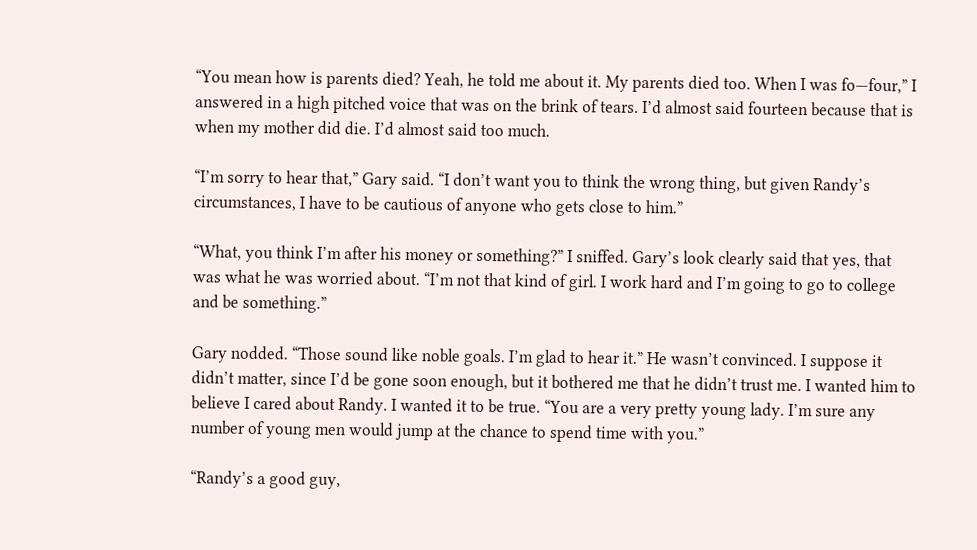“You mean how is parents died? Yeah, he told me about it. My parents died too. When I was fo—four,” I answered in a high pitched voice that was on the brink of tears. I’d almost said fourteen because that is when my mother did die. I’d almost said too much.

“I’m sorry to hear that,” Gary said. “I don’t want you to think the wrong thing, but given Randy’s circumstances, I have to be cautious of anyone who gets close to him.”

“What, you think I’m after his money or something?” I sniffed. Gary’s look clearly said that yes, that was what he was worried about. “I’m not that kind of girl. I work hard and I’m going to go to college and be something.”

Gary nodded. “Those sound like noble goals. I’m glad to hear it.” He wasn’t convinced. I suppose it didn’t matter, since I’d be gone soon enough, but it bothered me that he didn’t trust me. I wanted him to believe I cared about Randy. I wanted it to be true. “You are a very pretty young lady. I’m sure any number of young men would jump at the chance to spend time with you.”

“Randy’s a good guy,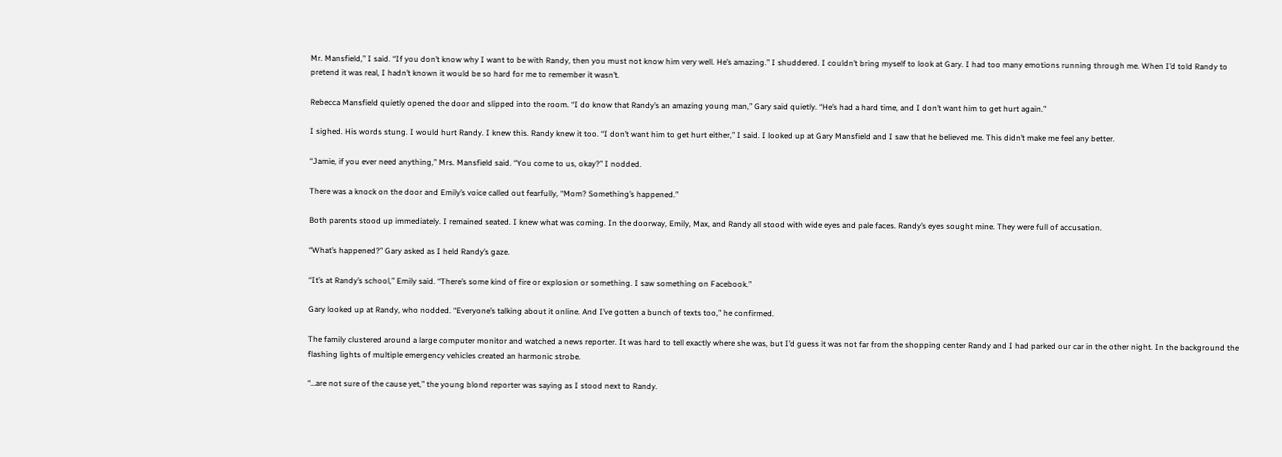Mr. Mansfield,” I said. “If you don’t know why I want to be with Randy, then you must not know him very well. He’s amazing.” I shuddered. I couldn’t bring myself to look at Gary. I had too many emotions running through me. When I’d told Randy to pretend it was real, I hadn’t known it would be so hard for me to remember it wasn’t.

Rebecca Mansfield quietly opened the door and slipped into the room. “I do know that Randy’s an amazing young man,” Gary said quietly. “He’s had a hard time, and I don’t want him to get hurt again.”

I sighed. His words stung. I would hurt Randy. I knew this. Randy knew it too. “I don’t want him to get hurt either,” I said. I looked up at Gary Mansfield and I saw that he believed me. This didn’t make me feel any better.

“Jamie, if you ever need anything,” Mrs. Mansfield said. “You come to us, okay?” I nodded.

There was a knock on the door and Emily’s voice called out fearfully, “Mom? Something’s happened.”

Both parents stood up immediately. I remained seated. I knew what was coming. In the doorway, Emily, Max, and Randy all stood with wide eyes and pale faces. Randy’s eyes sought mine. They were full of accusation.

“What’s happened?” Gary asked as I held Randy’s gaze.

“It’s at Randy’s school,” Emily said. “There’s some kind of fire or explosion or something. I saw something on Facebook.”

Gary looked up at Randy, who nodded. “Everyone’s talking about it online. And I’ve gotten a bunch of texts too,” he confirmed.

The family clustered around a large computer monitor and watched a news reporter. It was hard to tell exactly where she was, but I’d guess it was not far from the shopping center Randy and I had parked our car in the other night. In the background the flashing lights of multiple emergency vehicles created an harmonic strobe.

“…are not sure of the cause yet,” the young blond reporter was saying as I stood next to Randy.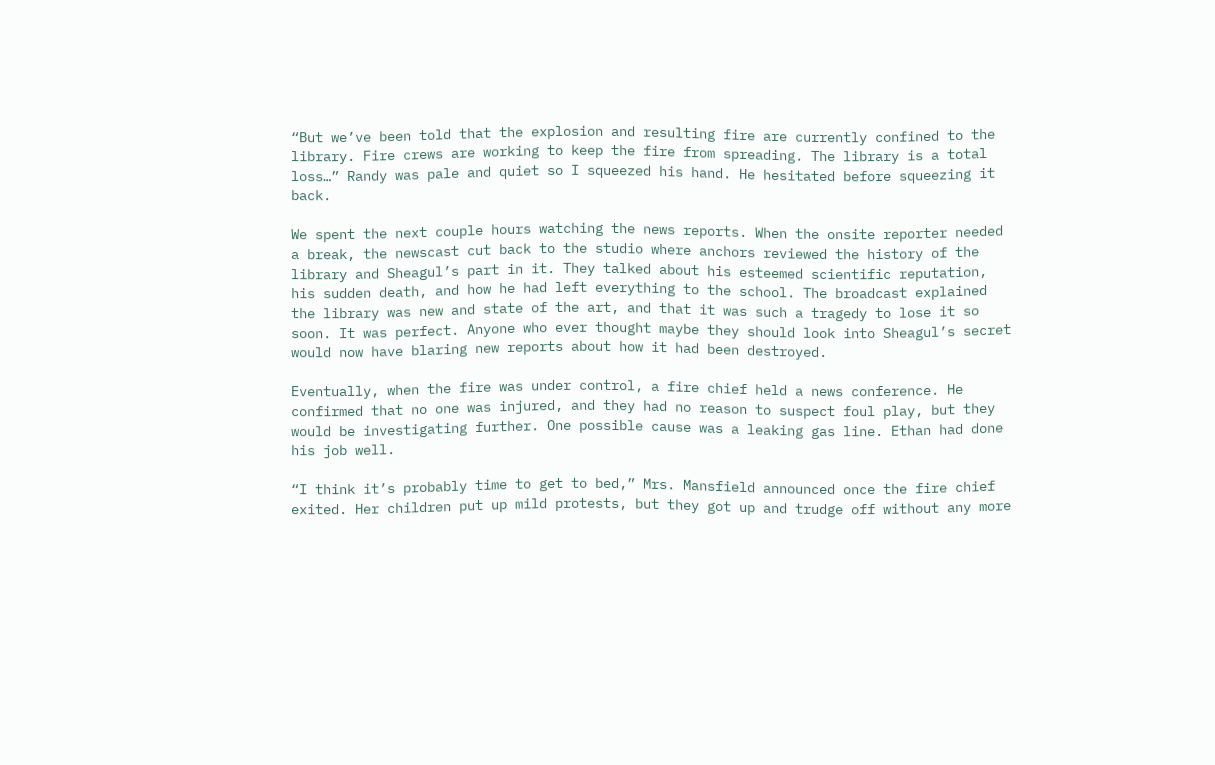“But we’ve been told that the explosion and resulting fire are currently confined to the library. Fire crews are working to keep the fire from spreading. The library is a total loss…” Randy was pale and quiet so I squeezed his hand. He hesitated before squeezing it back.

We spent the next couple hours watching the news reports. When the onsite reporter needed a break, the newscast cut back to the studio where anchors reviewed the history of the library and Sheagul’s part in it. They talked about his esteemed scientific reputation, his sudden death, and how he had left everything to the school. The broadcast explained the library was new and state of the art, and that it was such a tragedy to lose it so soon. It was perfect. Anyone who ever thought maybe they should look into Sheagul’s secret would now have blaring new reports about how it had been destroyed.

Eventually, when the fire was under control, a fire chief held a news conference. He confirmed that no one was injured, and they had no reason to suspect foul play, but they would be investigating further. One possible cause was a leaking gas line. Ethan had done his job well.

“I think it’s probably time to get to bed,” Mrs. Mansfield announced once the fire chief exited. Her children put up mild protests, but they got up and trudge off without any more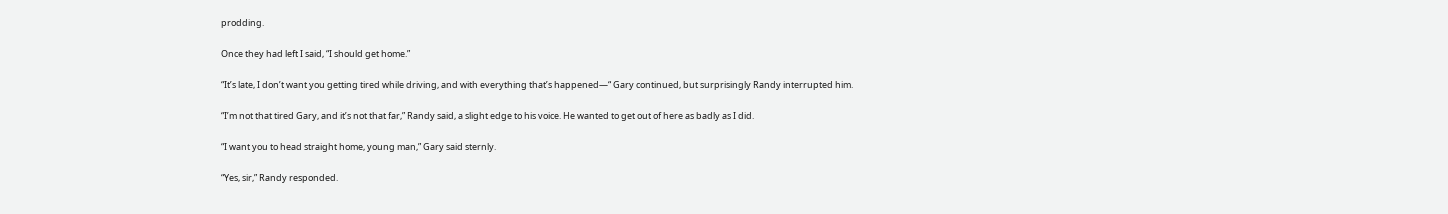prodding.

Once they had left I said, “I should get home.”

“It’s late, I don’t want you getting tired while driving, and with everything that’s happened—“ Gary continued, but surprisingly Randy interrupted him.

“I’m not that tired Gary, and it’s not that far,” Randy said, a slight edge to his voice. He wanted to get out of here as badly as I did.

“I want you to head straight home, young man,” Gary said sternly.

“Yes, sir,” Randy responded.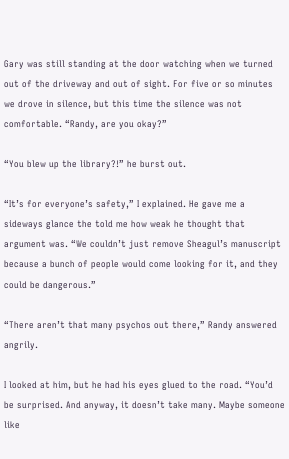Gary was still standing at the door watching when we turned out of the driveway and out of sight. For five or so minutes we drove in silence, but this time the silence was not comfortable. “Randy, are you okay?”

“You blew up the library?!” he burst out.

“It’s for everyone’s safety,” I explained. He gave me a sideways glance the told me how weak he thought that argument was. “We couldn’t just remove Sheagul’s manuscript because a bunch of people would come looking for it, and they could be dangerous.”

“There aren’t that many psychos out there,” Randy answered angrily.

I looked at him, but he had his eyes glued to the road. “You’d be surprised. And anyway, it doesn’t take many. Maybe someone like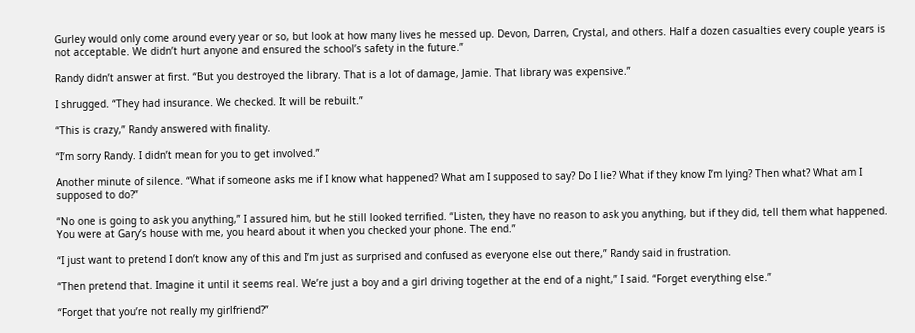Gurley would only come around every year or so, but look at how many lives he messed up. Devon, Darren, Crystal, and others. Half a dozen casualties every couple years is not acceptable. We didn’t hurt anyone and ensured the school’s safety in the future.”

Randy didn’t answer at first. “But you destroyed the library. That is a lot of damage, Jamie. That library was expensive.”

I shrugged. “They had insurance. We checked. It will be rebuilt.”

“This is crazy,” Randy answered with finality.

“I’m sorry Randy. I didn’t mean for you to get involved.”

Another minute of silence. “What if someone asks me if I know what happened? What am I supposed to say? Do I lie? What if they know I’m lying? Then what? What am I supposed to do?”

“No one is going to ask you anything,” I assured him, but he still looked terrified. “Listen, they have no reason to ask you anything, but if they did, tell them what happened. You were at Gary’s house with me, you heard about it when you checked your phone. The end.”

“I just want to pretend I don’t know any of this and I’m just as surprised and confused as everyone else out there,” Randy said in frustration.

“Then pretend that. Imagine it until it seems real. We’re just a boy and a girl driving together at the end of a night,” I said. “Forget everything else.”

“Forget that you’re not really my girlfriend?”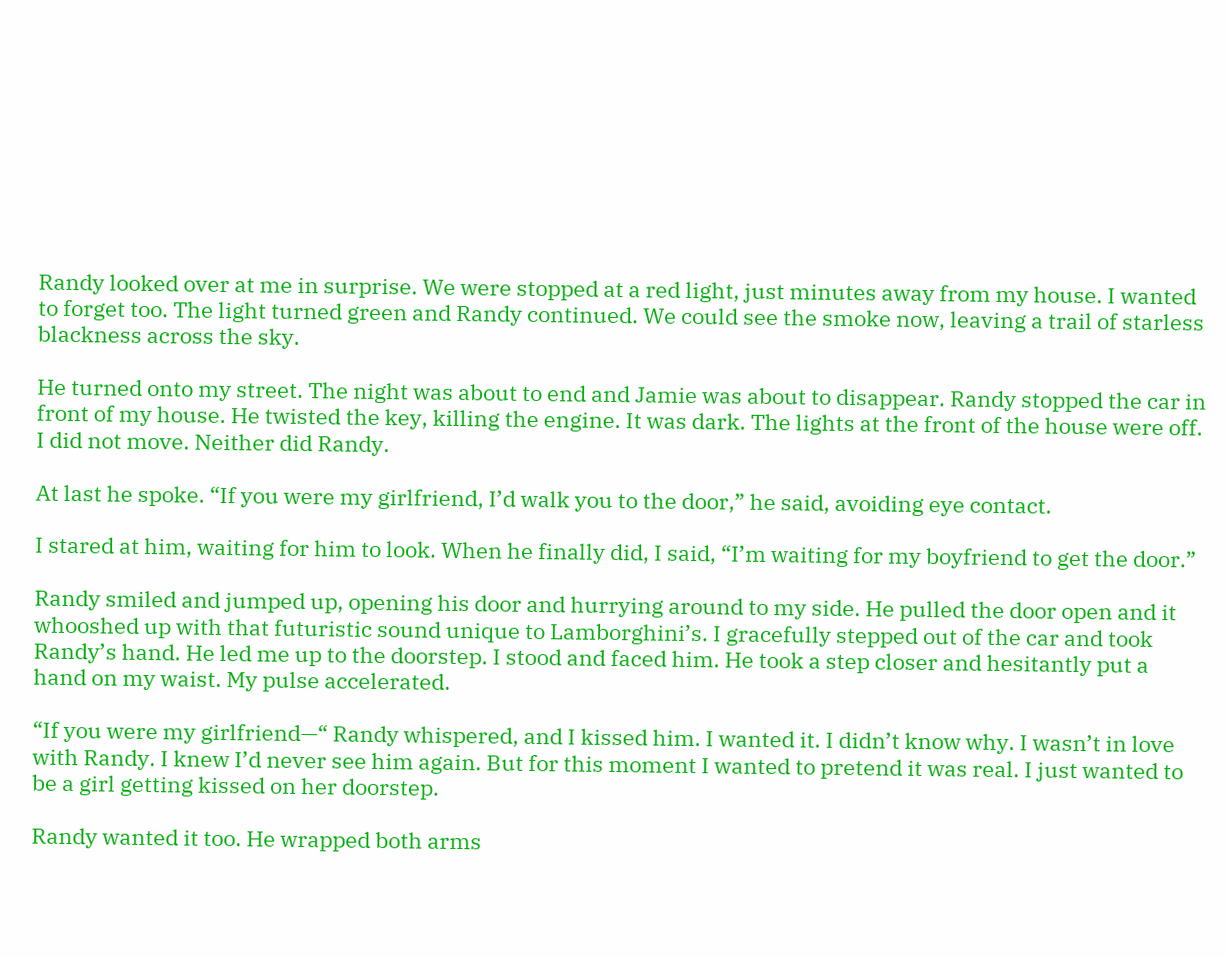Randy looked over at me in surprise. We were stopped at a red light, just minutes away from my house. I wanted to forget too. The light turned green and Randy continued. We could see the smoke now, leaving a trail of starless blackness across the sky.

He turned onto my street. The night was about to end and Jamie was about to disappear. Randy stopped the car in front of my house. He twisted the key, killing the engine. It was dark. The lights at the front of the house were off. I did not move. Neither did Randy.

At last he spoke. “If you were my girlfriend, I’d walk you to the door,” he said, avoiding eye contact.

I stared at him, waiting for him to look. When he finally did, I said, “I’m waiting for my boyfriend to get the door.”

Randy smiled and jumped up, opening his door and hurrying around to my side. He pulled the door open and it whooshed up with that futuristic sound unique to Lamborghini’s. I gracefully stepped out of the car and took Randy’s hand. He led me up to the doorstep. I stood and faced him. He took a step closer and hesitantly put a hand on my waist. My pulse accelerated.

“If you were my girlfriend—“ Randy whispered, and I kissed him. I wanted it. I didn’t know why. I wasn’t in love with Randy. I knew I’d never see him again. But for this moment I wanted to pretend it was real. I just wanted to be a girl getting kissed on her doorstep.

Randy wanted it too. He wrapped both arms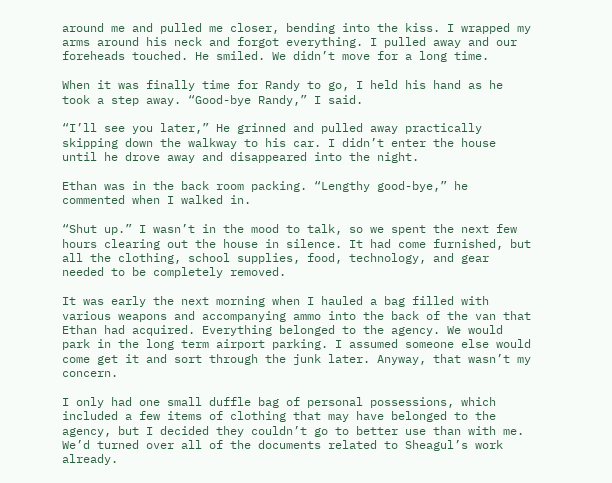around me and pulled me closer, bending into the kiss. I wrapped my arms around his neck and forgot everything. I pulled away and our foreheads touched. He smiled. We didn’t move for a long time.

When it was finally time for Randy to go, I held his hand as he took a step away. “Good-bye Randy,” I said.

“I’ll see you later,” He grinned and pulled away practically skipping down the walkway to his car. I didn’t enter the house until he drove away and disappeared into the night.

Ethan was in the back room packing. “Lengthy good-bye,” he commented when I walked in.

“Shut up.” I wasn’t in the mood to talk, so we spent the next few hours clearing out the house in silence. It had come furnished, but all the clothing, school supplies, food, technology, and gear needed to be completely removed.

It was early the next morning when I hauled a bag filled with various weapons and accompanying ammo into the back of the van that Ethan had acquired. Everything belonged to the agency. We would park in the long term airport parking. I assumed someone else would come get it and sort through the junk later. Anyway, that wasn’t my concern.

I only had one small duffle bag of personal possessions, which included a few items of clothing that may have belonged to the agency, but I decided they couldn’t go to better use than with me. We’d turned over all of the documents related to Sheagul’s work already.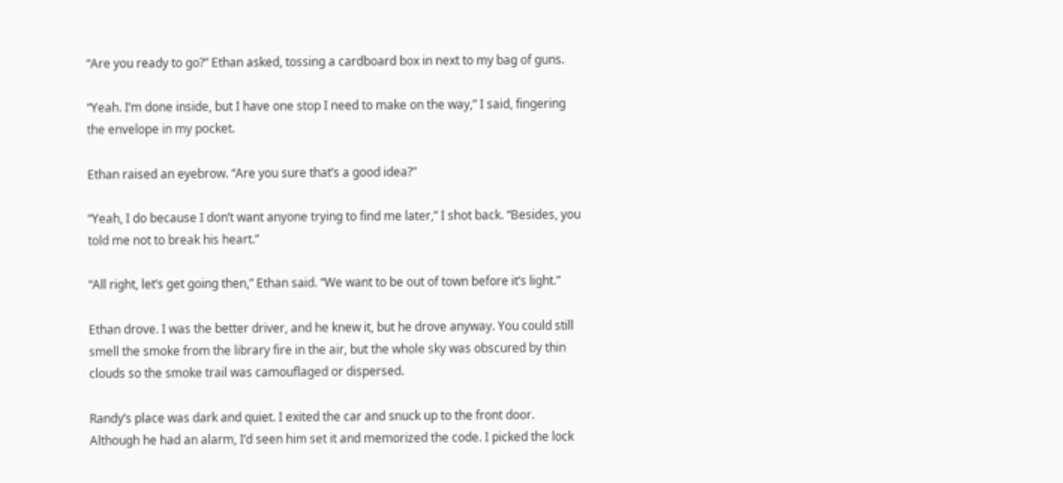“Are you ready to go?” Ethan asked, tossing a cardboard box in next to my bag of guns.

“Yeah. I’m done inside, but I have one stop I need to make on the way,” I said, fingering the envelope in my pocket.

Ethan raised an eyebrow. “Are you sure that’s a good idea?”

“Yeah, I do because I don’t want anyone trying to find me later,” I shot back. “Besides, you told me not to break his heart.”

“All right, let’s get going then,” Ethan said. “We want to be out of town before it’s light.”

Ethan drove. I was the better driver, and he knew it, but he drove anyway. You could still smell the smoke from the library fire in the air, but the whole sky was obscured by thin clouds so the smoke trail was camouflaged or dispersed.

Randy’s place was dark and quiet. I exited the car and snuck up to the front door. Although he had an alarm, I’d seen him set it and memorized the code. I picked the lock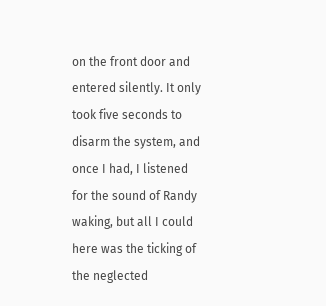on the front door and entered silently. It only took five seconds to disarm the system, and once I had, I listened for the sound of Randy waking, but all I could here was the ticking of the neglected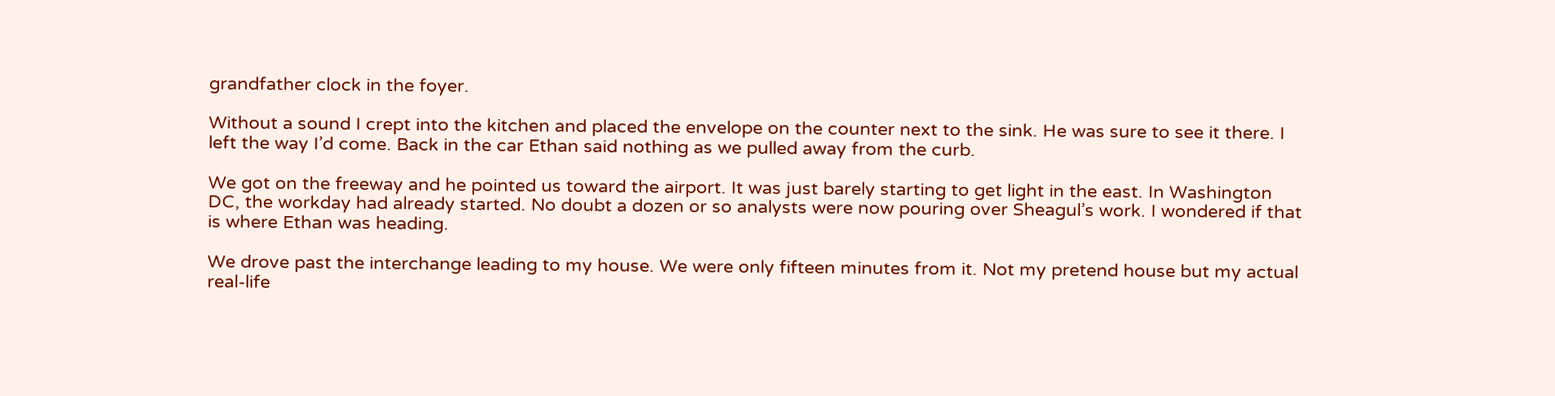grandfather clock in the foyer.

Without a sound I crept into the kitchen and placed the envelope on the counter next to the sink. He was sure to see it there. I left the way I’d come. Back in the car Ethan said nothing as we pulled away from the curb.

We got on the freeway and he pointed us toward the airport. It was just barely starting to get light in the east. In Washington DC, the workday had already started. No doubt a dozen or so analysts were now pouring over Sheagul’s work. I wondered if that is where Ethan was heading.

We drove past the interchange leading to my house. We were only fifteen minutes from it. Not my pretend house but my actual real-life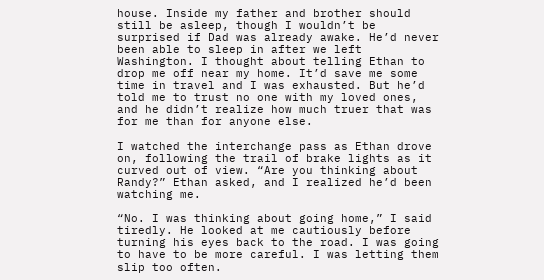house. Inside my father and brother should still be asleep, though I wouldn’t be surprised if Dad was already awake. He’d never been able to sleep in after we left Washington. I thought about telling Ethan to drop me off near my home. It’d save me some time in travel and I was exhausted. But he’d told me to trust no one with my loved ones, and he didn’t realize how much truer that was for me than for anyone else.

I watched the interchange pass as Ethan drove on, following the trail of brake lights as it curved out of view. “Are you thinking about Randy?” Ethan asked, and I realized he’d been watching me.

“No. I was thinking about going home,” I said tiredly. He looked at me cautiously before turning his eyes back to the road. I was going to have to be more careful. I was letting them slip too often.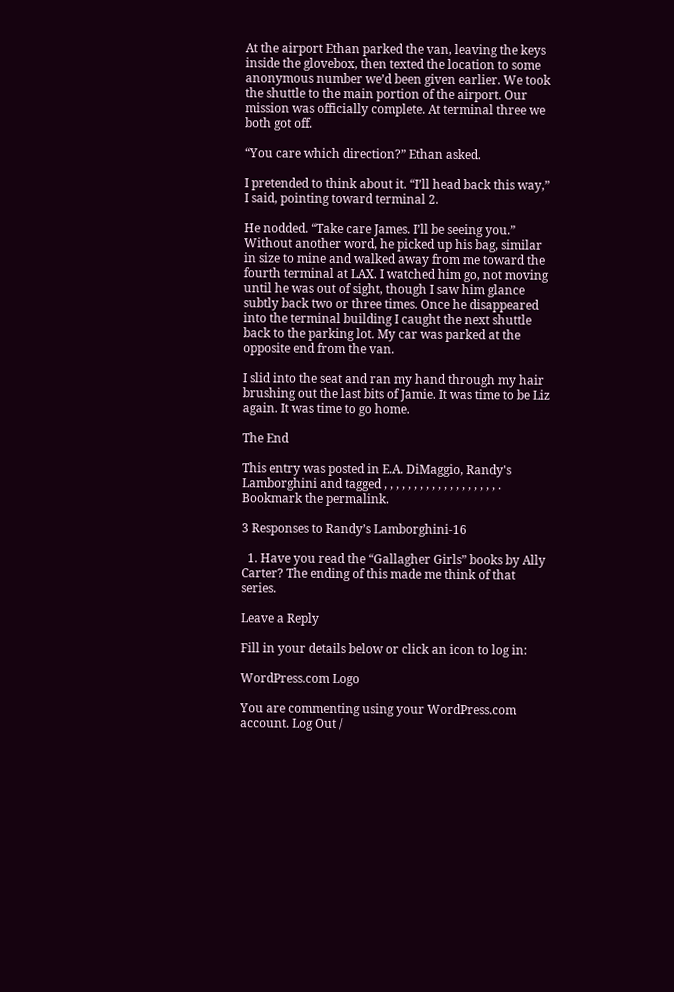At the airport Ethan parked the van, leaving the keys inside the glovebox, then texted the location to some anonymous number we’d been given earlier. We took the shuttle to the main portion of the airport. Our mission was officially complete. At terminal three we both got off.

“You care which direction?” Ethan asked.

I pretended to think about it. “I’ll head back this way,” I said, pointing toward terminal 2.

He nodded. “Take care James. I’ll be seeing you.” Without another word, he picked up his bag, similar in size to mine and walked away from me toward the fourth terminal at LAX. I watched him go, not moving until he was out of sight, though I saw him glance subtly back two or three times. Once he disappeared into the terminal building I caught the next shuttle back to the parking lot. My car was parked at the opposite end from the van.

I slid into the seat and ran my hand through my hair brushing out the last bits of Jamie. It was time to be Liz again. It was time to go home.

The End

This entry was posted in E.A. DiMaggio, Randy's Lamborghini and tagged , , , , , , , , , , , , , , , , , , , . Bookmark the permalink.

3 Responses to Randy’s Lamborghini-16

  1. Have you read the “Gallagher Girls” books by Ally Carter? The ending of this made me think of that series.

Leave a Reply

Fill in your details below or click an icon to log in:

WordPress.com Logo

You are commenting using your WordPress.com account. Log Out /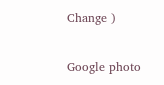Change )

Google photo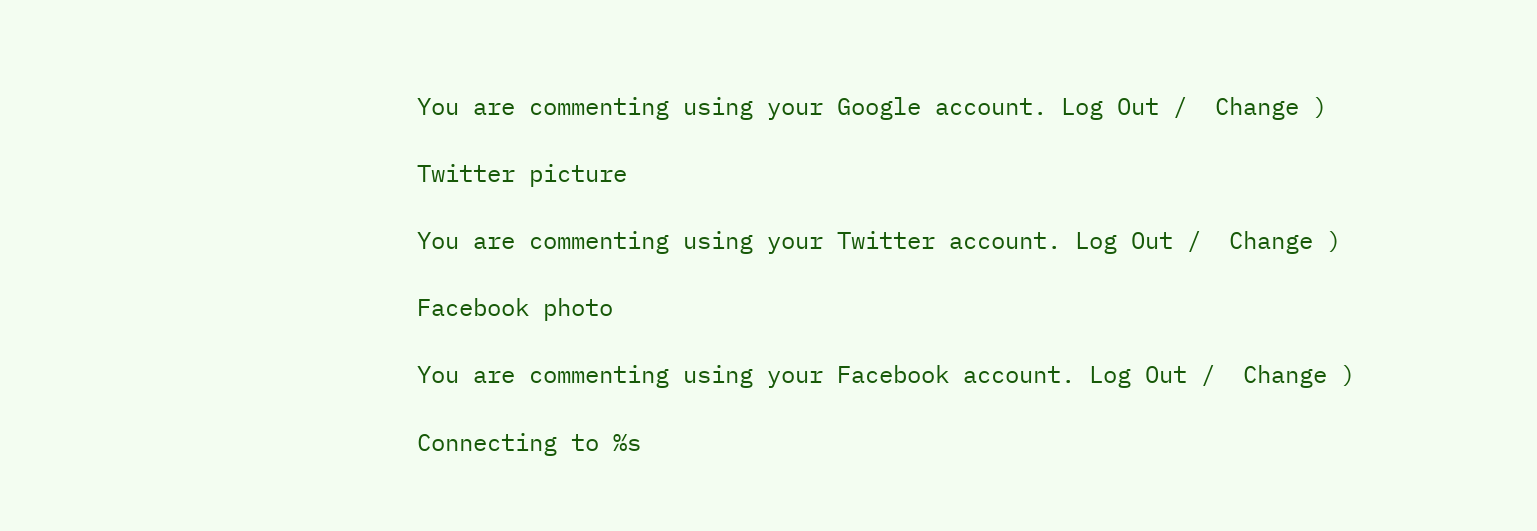You are commenting using your Google account. Log Out /  Change )

Twitter picture

You are commenting using your Twitter account. Log Out /  Change )

Facebook photo

You are commenting using your Facebook account. Log Out /  Change )

Connecting to %s